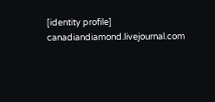[identity profile] canadiandiamond.livejournal.com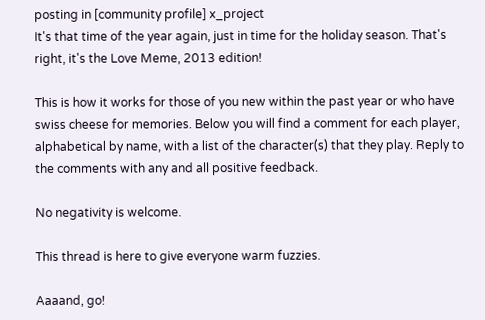posting in [community profile] x_project
It's that time of the year again, just in time for the holiday season. That's right, it's the Love Meme, 2013 edition!

This is how it works for those of you new within the past year or who have swiss cheese for memories. Below you will find a comment for each player, alphabetical by name, with a list of the character(s) that they play. Reply to the comments with any and all positive feedback.

No negativity is welcome.

This thread is here to give everyone warm fuzzies.

Aaaand, go!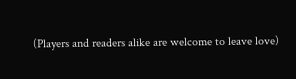(Players and readers alike are welcome to leave love)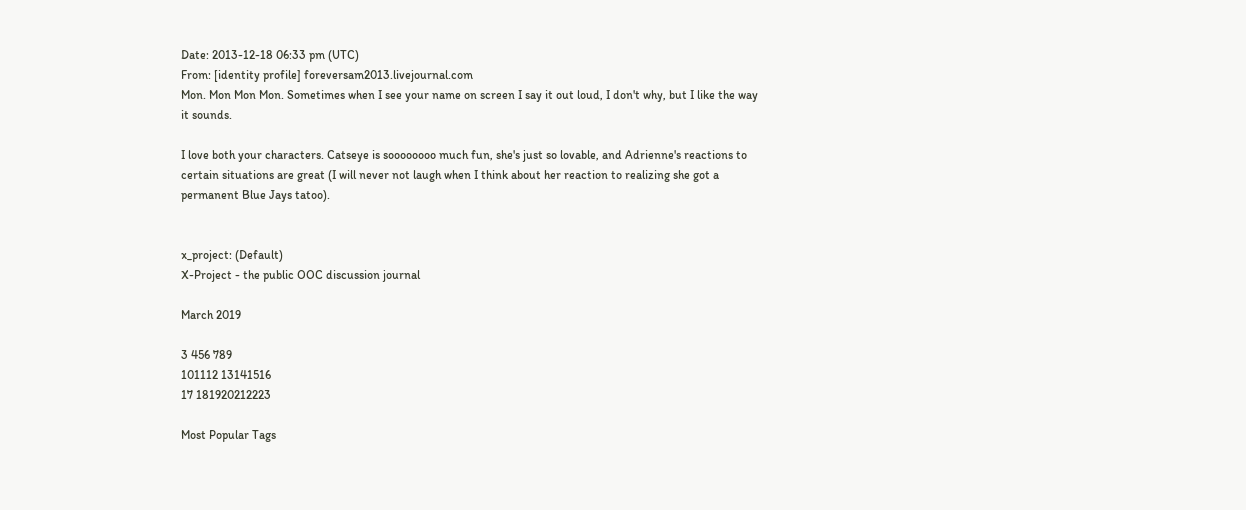Date: 2013-12-18 06:33 pm (UTC)
From: [identity profile] foreversam2013.livejournal.com
Mon. Mon Mon Mon. Sometimes when I see your name on screen I say it out loud, I don't why, but I like the way it sounds.

I love both your characters. Catseye is soooooooo much fun, she's just so lovable, and Adrienne's reactions to certain situations are great (I will never not laugh when I think about her reaction to realizing she got a permanent Blue Jays tatoo).


x_project: (Default)
X-Project - the public OOC discussion journal

March 2019

3 456 789
101112 13141516
17 181920212223

Most Popular Tags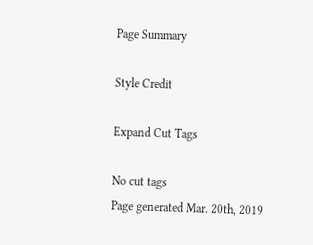Page Summary

Style Credit

Expand Cut Tags

No cut tags
Page generated Mar. 20th, 2019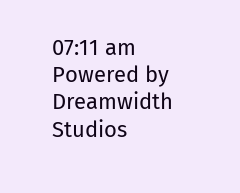07:11 am
Powered by Dreamwidth Studios